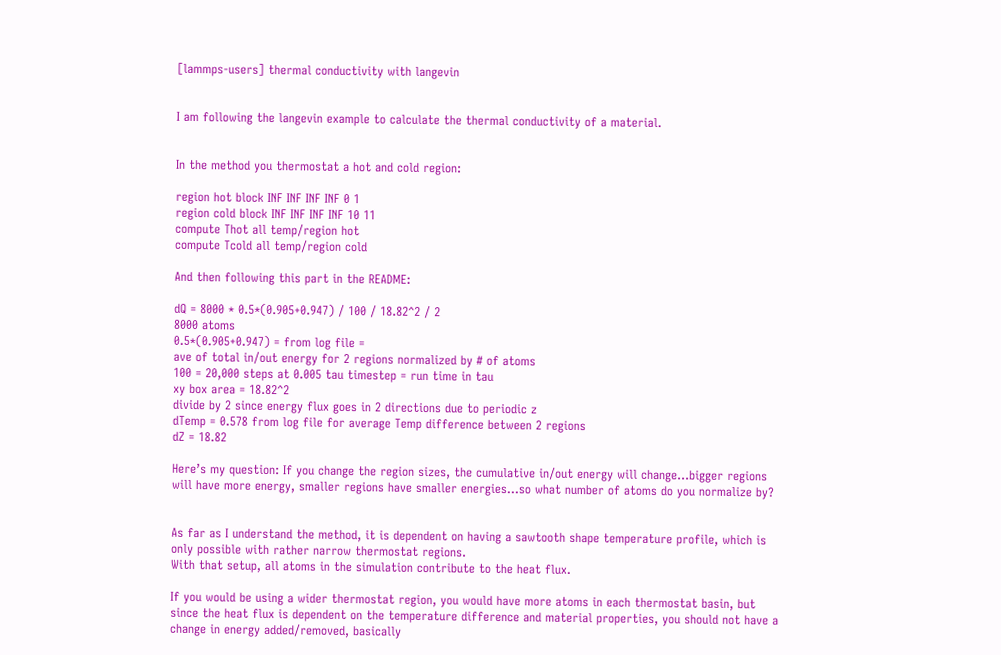[lammps-users] thermal conductivity with langevin


I am following the langevin example to calculate the thermal conductivity of a material.


In the method you thermostat a hot and cold region:

region hot block INF INF INF INF 0 1
region cold block INF INF INF INF 10 11
compute Thot all temp/region hot
compute Tcold all temp/region cold

And then following this part in the README:

dQ = 8000 * 0.5*(0.905+0.947) / 100 / 18.82^2 / 2
8000 atoms
0.5*(0.905+0.947) = from log file =
ave of total in/out energy for 2 regions normalized by # of atoms
100 = 20,000 steps at 0.005 tau timestep = run time in tau
xy box area = 18.82^2
divide by 2 since energy flux goes in 2 directions due to periodic z
dTemp = 0.578 from log file for average Temp difference between 2 regions
dZ = 18.82

Here’s my question: If you change the region sizes, the cumulative in/out energy will change…bigger regions will have more energy, smaller regions have smaller energies…so what number of atoms do you normalize by?


As far as I understand the method, it is dependent on having a sawtooth shape temperature profile, which is only possible with rather narrow thermostat regions.
With that setup, all atoms in the simulation contribute to the heat flux.

If you would be using a wider thermostat region, you would have more atoms in each thermostat basin, but since the heat flux is dependent on the temperature difference and material properties, you should not have a change in energy added/removed, basically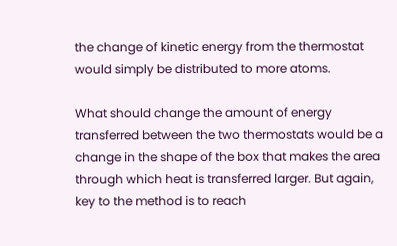the change of kinetic energy from the thermostat would simply be distributed to more atoms.

What should change the amount of energy transferred between the two thermostats would be a change in the shape of the box that makes the area through which heat is transferred larger. But again, key to the method is to reach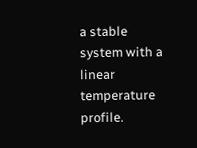a stable system with a linear temperature profile.